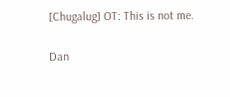[Chugalug] OT: This is not me.

Dan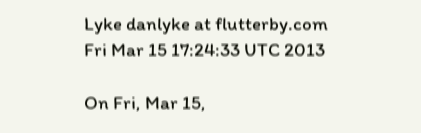Lyke danlyke at flutterby.com
Fri Mar 15 17:24:33 UTC 2013

On Fri, Mar 15,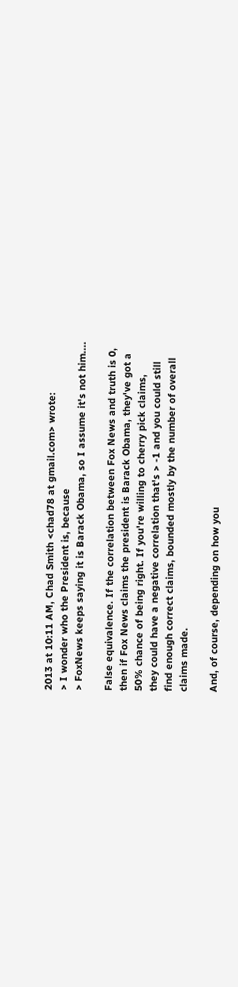2013 at 10:11 AM, Chad Smith <chad78 at gmail.com> wrote:
> I wonder who the President is, because
> FoxNews keeps saying it is Barack Obama, so I assume it's not him....

False equivalence. If the correlation between Fox News and truth is 0,
then if Fox News claims the president is Barack Obama, they've got a
50% chance of being right. If you're willing to cherry pick claims,
they could have a negative correlation that's > -1 and you could still
find enough correct claims, bounded mostly by the number of overall
claims made.

And, of course, depending on how you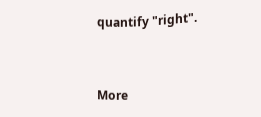quantify "right".


More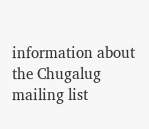information about the Chugalug mailing list